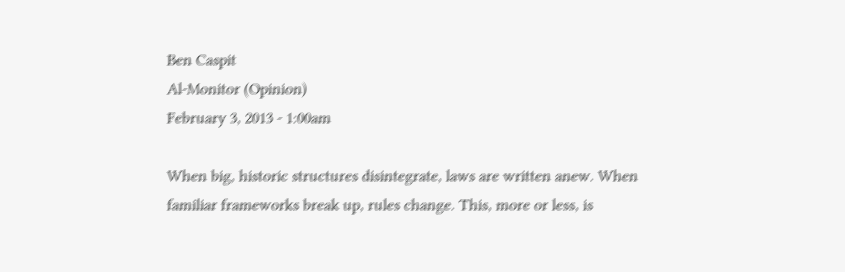Ben Caspit
Al-Monitor (Opinion)
February 3, 2013 - 1:00am

When big, historic structures disintegrate, laws are written anew. When familiar frameworks break up, rules change. This, more or less, is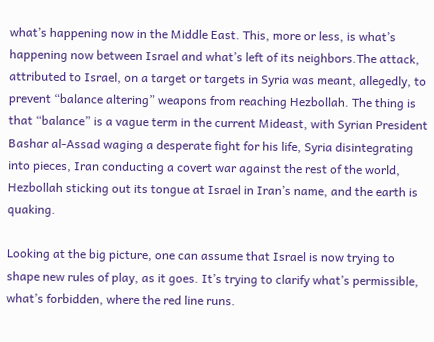what’s happening now in the Middle East. This, more or less, is what’s happening now between Israel and what’s left of its neighbors.The attack, attributed to Israel, on a target or targets in Syria was meant, allegedly, to prevent “balance altering” weapons from reaching Hezbollah. The thing is that “balance” is a vague term in the current Mideast, with Syrian President Bashar al-Assad waging a desperate fight for his life, Syria disintegrating into pieces, Iran conducting a covert war against the rest of the world, Hezbollah sticking out its tongue at Israel in Iran’s name, and the earth is quaking.

Looking at the big picture, one can assume that Israel is now trying to shape new rules of play, as it goes. It’s trying to clarify what’s permissible, what’s forbidden, where the red line runs.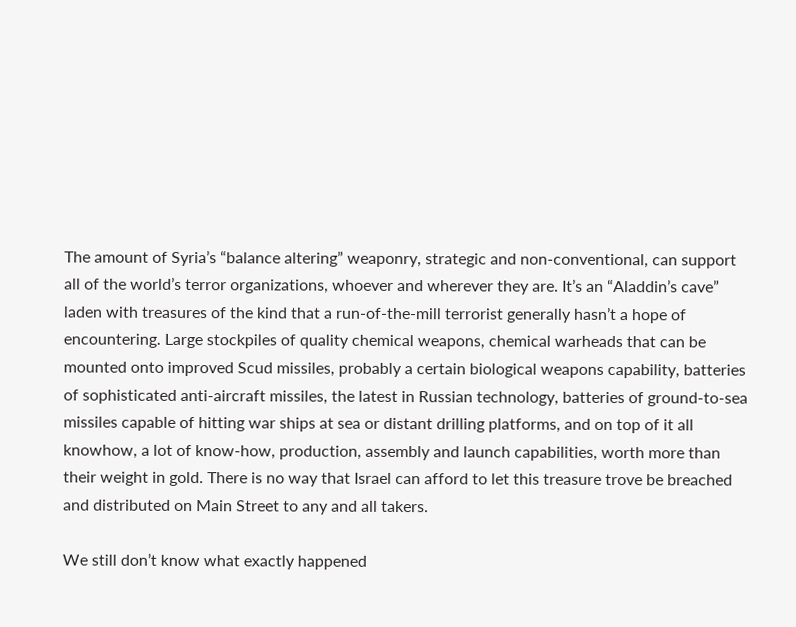The amount of Syria’s “balance altering” weaponry, strategic and non-conventional, can support all of the world’s terror organizations, whoever and wherever they are. It’s an “Aladdin’s cave” laden with treasures of the kind that a run-of-the-mill terrorist generally hasn’t a hope of encountering. Large stockpiles of quality chemical weapons, chemical warheads that can be mounted onto improved Scud missiles, probably a certain biological weapons capability, batteries of sophisticated anti-aircraft missiles, the latest in Russian technology, batteries of ground-to-sea missiles capable of hitting war ships at sea or distant drilling platforms, and on top of it all knowhow, a lot of know-how, production, assembly and launch capabilities, worth more than their weight in gold. There is no way that Israel can afford to let this treasure trove be breached and distributed on Main Street to any and all takers.

We still don’t know what exactly happened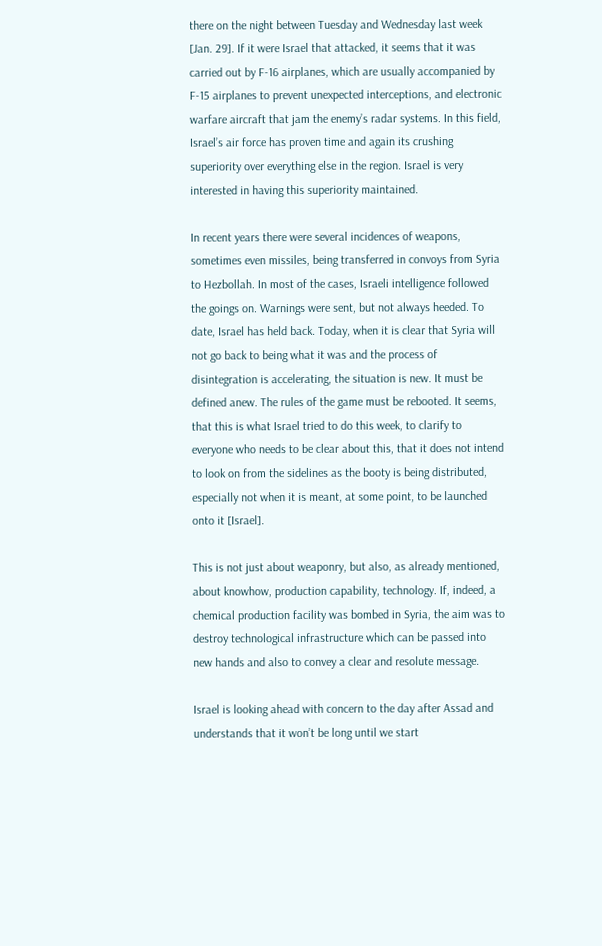there on the night between Tuesday and Wednesday last week [Jan. 29]. If it were Israel that attacked, it seems that it was carried out by F-16 airplanes, which are usually accompanied by F-15 airplanes to prevent unexpected interceptions, and electronic warfare aircraft that jam the enemy’s radar systems. In this field, Israel’s air force has proven time and again its crushing superiority over everything else in the region. Israel is very interested in having this superiority maintained.

In recent years there were several incidences of weapons, sometimes even missiles, being transferred in convoys from Syria to Hezbollah. In most of the cases, Israeli intelligence followed the goings on. Warnings were sent, but not always heeded. To date, Israel has held back. Today, when it is clear that Syria will not go back to being what it was and the process of disintegration is accelerating, the situation is new. It must be defined anew. The rules of the game must be rebooted. It seems, that this is what Israel tried to do this week, to clarify to everyone who needs to be clear about this, that it does not intend to look on from the sidelines as the booty is being distributed, especially not when it is meant, at some point, to be launched onto it [Israel].

This is not just about weaponry, but also, as already mentioned, about knowhow, production capability, technology. If, indeed, a chemical production facility was bombed in Syria, the aim was to destroy technological infrastructure which can be passed into new hands and also to convey a clear and resolute message.

Israel is looking ahead with concern to the day after Assad and understands that it won’t be long until we start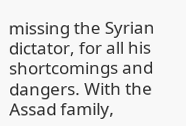missing the Syrian dictator, for all his shortcomings and dangers. With the Assad family,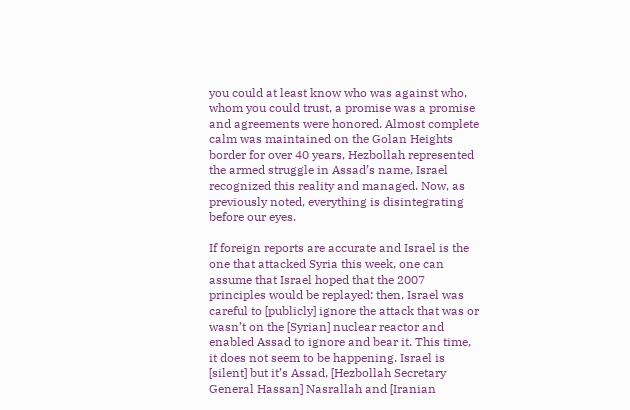you could at least know who was against who, whom you could trust, a promise was a promise and agreements were honored. Almost complete calm was maintained on the Golan Heights border for over 40 years, Hezbollah represented the armed struggle in Assad’s name, Israel recognized this reality and managed. Now, as previously noted, everything is disintegrating before our eyes.

If foreign reports are accurate and Israel is the one that attacked Syria this week, one can assume that Israel hoped that the 2007 principles would be replayed: then, Israel was careful to [publicly] ignore the attack that was or wasn’t on the [Syrian] nuclear reactor and enabled Assad to ignore and bear it. This time, it does not seem to be happening. Israel is [silent] but it’s Assad, [Hezbollah Secretary General Hassan] Nasrallah and [Iranian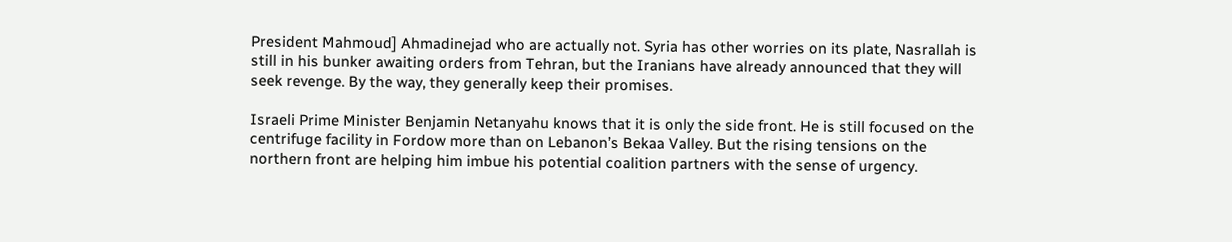President Mahmoud] Ahmadinejad who are actually not. Syria has other worries on its plate, Nasrallah is still in his bunker awaiting orders from Tehran, but the Iranians have already announced that they will seek revenge. By the way, they generally keep their promises.

Israeli Prime Minister Benjamin Netanyahu knows that it is only the side front. He is still focused on the centrifuge facility in Fordow more than on Lebanon’s Bekaa Valley. But the rising tensions on the northern front are helping him imbue his potential coalition partners with the sense of urgency.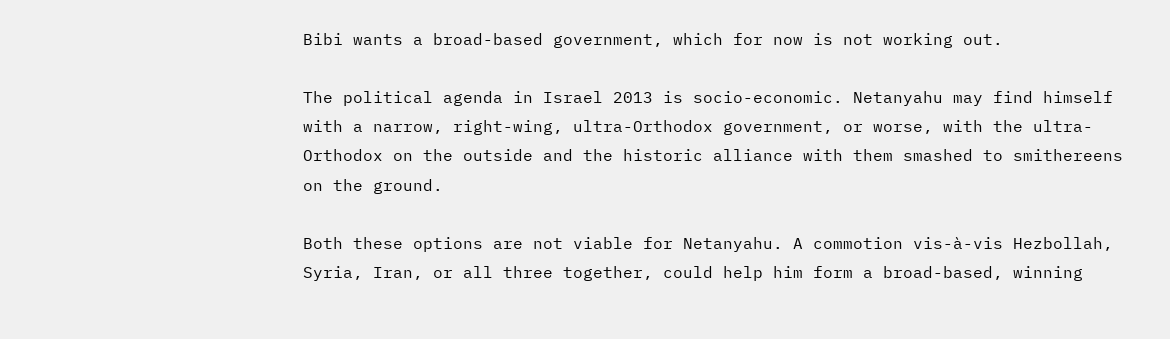Bibi wants a broad-based government, which for now is not working out.

The political agenda in Israel 2013 is socio-economic. Netanyahu may find himself with a narrow, right-wing, ultra-Orthodox government, or worse, with the ultra-Orthodox on the outside and the historic alliance with them smashed to smithereens on the ground.

Both these options are not viable for Netanyahu. A commotion vis-à-vis Hezbollah, Syria, Iran, or all three together, could help him form a broad-based, winning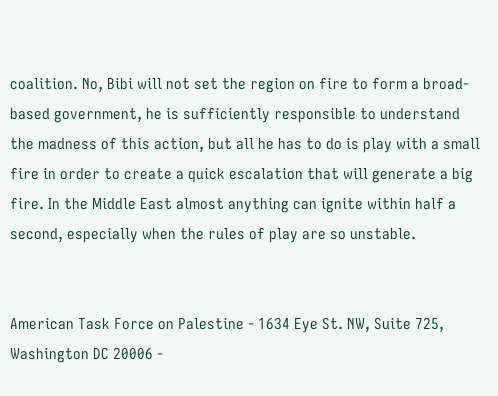coalition. No, Bibi will not set the region on fire to form a broad-based government, he is sufficiently responsible to understand the madness of this action, but all he has to do is play with a small fire in order to create a quick escalation that will generate a big fire. In the Middle East almost anything can ignite within half a second, especially when the rules of play are so unstable.


American Task Force on Palestine - 1634 Eye St. NW, Suite 725, Washington DC 20006 -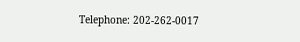Telephone: 202-262-0017